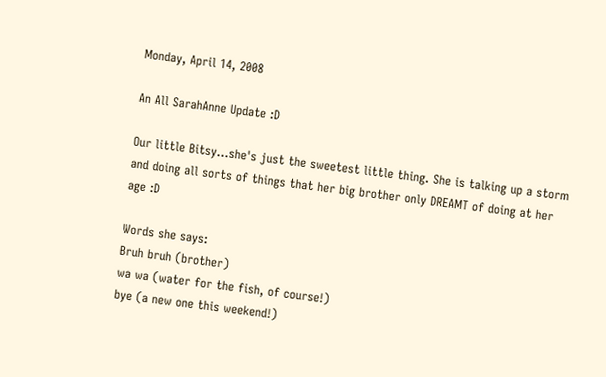Monday, April 14, 2008

An All SarahAnne Update :D

Our little Bitsy...she's just the sweetest little thing. She is talking up a storm and doing all sorts of things that her big brother only DREAMT of doing at her age :D

Words she says:
Bruh bruh (brother)
wa wa (water for the fish, of course!)
bye (a new one this weekend!)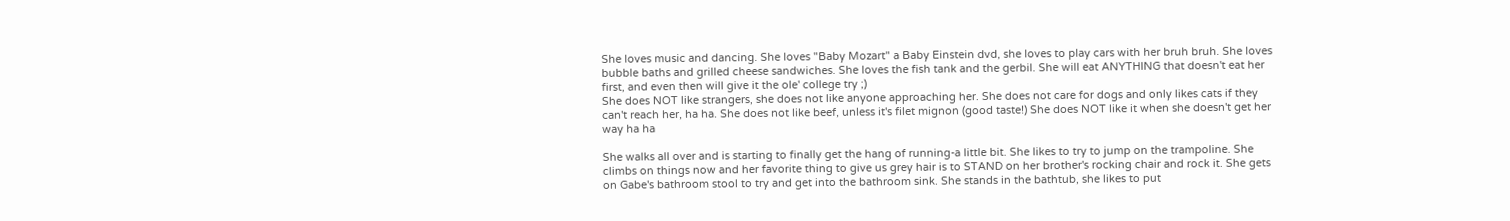She loves music and dancing. She loves "Baby Mozart" a Baby Einstein dvd, she loves to play cars with her bruh bruh. She loves bubble baths and grilled cheese sandwiches. She loves the fish tank and the gerbil. She will eat ANYTHING that doesn't eat her first, and even then will give it the ole' college try ;)
She does NOT like strangers, she does not like anyone approaching her. She does not care for dogs and only likes cats if they can't reach her, ha ha. She does not like beef, unless it's filet mignon (good taste!) She does NOT like it when she doesn't get her way ha ha

She walks all over and is starting to finally get the hang of running-a little bit. She likes to try to jump on the trampoline. She climbs on things now and her favorite thing to give us grey hair is to STAND on her brother's rocking chair and rock it. She gets on Gabe's bathroom stool to try and get into the bathroom sink. She stands in the bathtub, she likes to put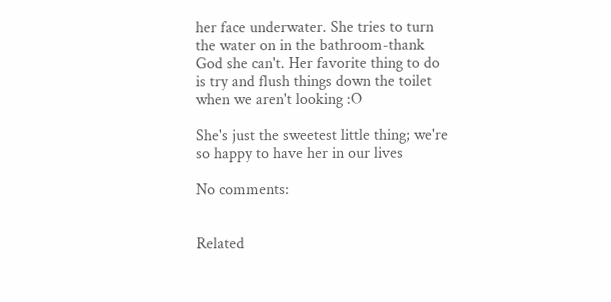her face underwater. She tries to turn the water on in the bathroom-thank God she can't. Her favorite thing to do is try and flush things down the toilet when we aren't looking :O

She's just the sweetest little thing; we're so happy to have her in our lives

No comments:


Related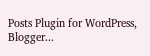Posts Plugin for WordPress, Blogger...